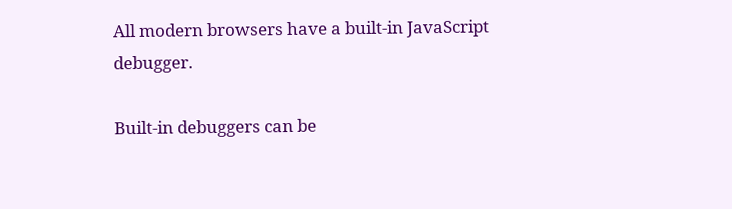All modern browsers have a built-in JavaScript debugger.

Built-in debuggers can be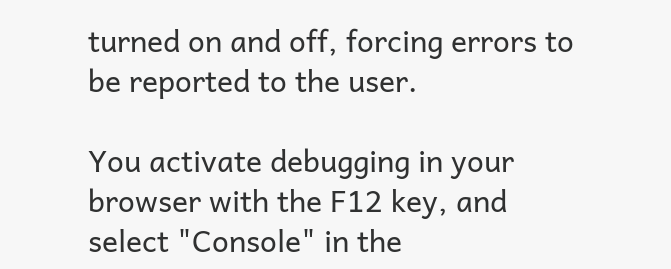turned on and off, forcing errors to be reported to the user.

You activate debugging in your browser with the F12 key, and select "Console" in the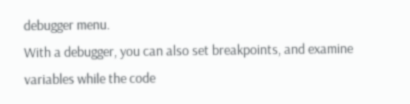debugger menu.
With a debugger, you can also set breakpoints, and examine variables while the code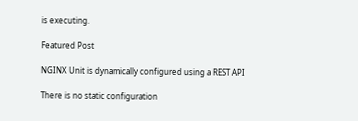is executing.

Featured Post

NGINX Unit is dynamically configured using a REST API

There is no static configuration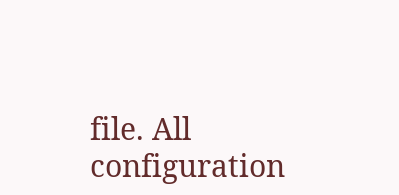file. All configuration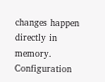changes happen directly in memory. Configuration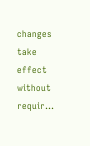changes take effect without requir...